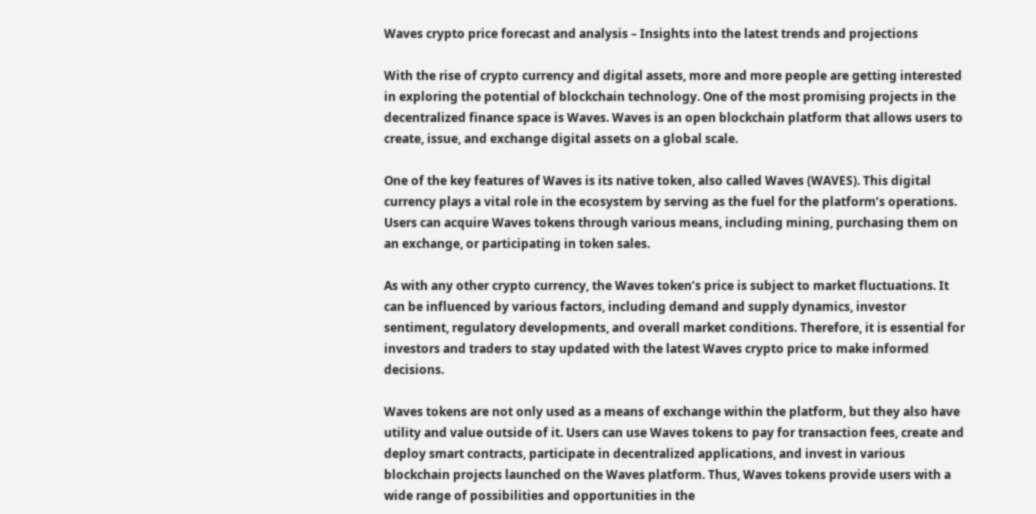Waves crypto price forecast and analysis – Insights into the latest trends and projections

With the rise of crypto currency and digital assets, more and more people are getting interested in exploring the potential of blockchain technology. One of the most promising projects in the decentralized finance space is Waves. Waves is an open blockchain platform that allows users to create, issue, and exchange digital assets on a global scale.

One of the key features of Waves is its native token, also called Waves (WAVES). This digital currency plays a vital role in the ecosystem by serving as the fuel for the platform’s operations. Users can acquire Waves tokens through various means, including mining, purchasing them on an exchange, or participating in token sales.

As with any other crypto currency, the Waves token’s price is subject to market fluctuations. It can be influenced by various factors, including demand and supply dynamics, investor sentiment, regulatory developments, and overall market conditions. Therefore, it is essential for investors and traders to stay updated with the latest Waves crypto price to make informed decisions.

Waves tokens are not only used as a means of exchange within the platform, but they also have utility and value outside of it. Users can use Waves tokens to pay for transaction fees, create and deploy smart contracts, participate in decentralized applications, and invest in various blockchain projects launched on the Waves platform. Thus, Waves tokens provide users with a wide range of possibilities and opportunities in the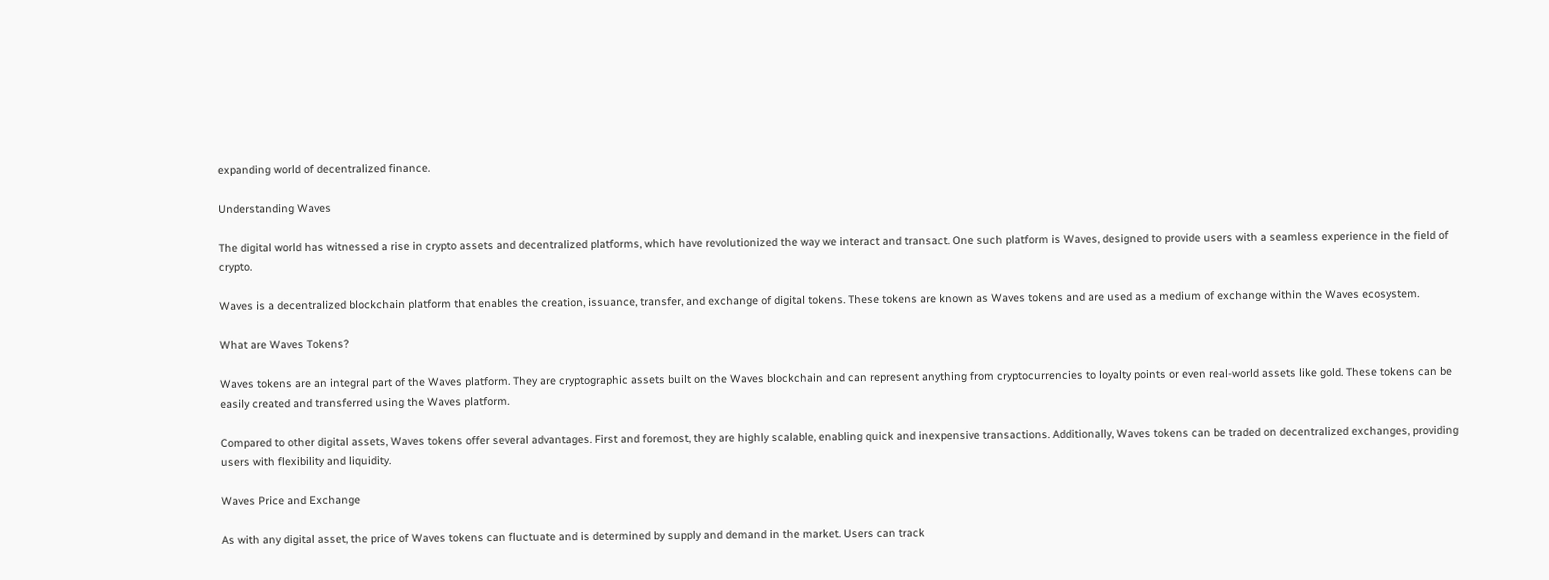expanding world of decentralized finance.

Understanding Waves

The digital world has witnessed a rise in crypto assets and decentralized platforms, which have revolutionized the way we interact and transact. One such platform is Waves, designed to provide users with a seamless experience in the field of crypto.

Waves is a decentralized blockchain platform that enables the creation, issuance, transfer, and exchange of digital tokens. These tokens are known as Waves tokens and are used as a medium of exchange within the Waves ecosystem.

What are Waves Tokens?

Waves tokens are an integral part of the Waves platform. They are cryptographic assets built on the Waves blockchain and can represent anything from cryptocurrencies to loyalty points or even real-world assets like gold. These tokens can be easily created and transferred using the Waves platform.

Compared to other digital assets, Waves tokens offer several advantages. First and foremost, they are highly scalable, enabling quick and inexpensive transactions. Additionally, Waves tokens can be traded on decentralized exchanges, providing users with flexibility and liquidity.

Waves Price and Exchange

As with any digital asset, the price of Waves tokens can fluctuate and is determined by supply and demand in the market. Users can track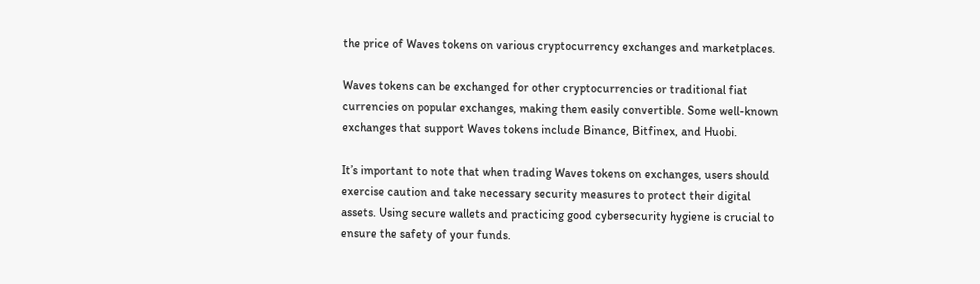the price of Waves tokens on various cryptocurrency exchanges and marketplaces.

Waves tokens can be exchanged for other cryptocurrencies or traditional fiat currencies on popular exchanges, making them easily convertible. Some well-known exchanges that support Waves tokens include Binance, Bitfinex, and Huobi.

It’s important to note that when trading Waves tokens on exchanges, users should exercise caution and take necessary security measures to protect their digital assets. Using secure wallets and practicing good cybersecurity hygiene is crucial to ensure the safety of your funds.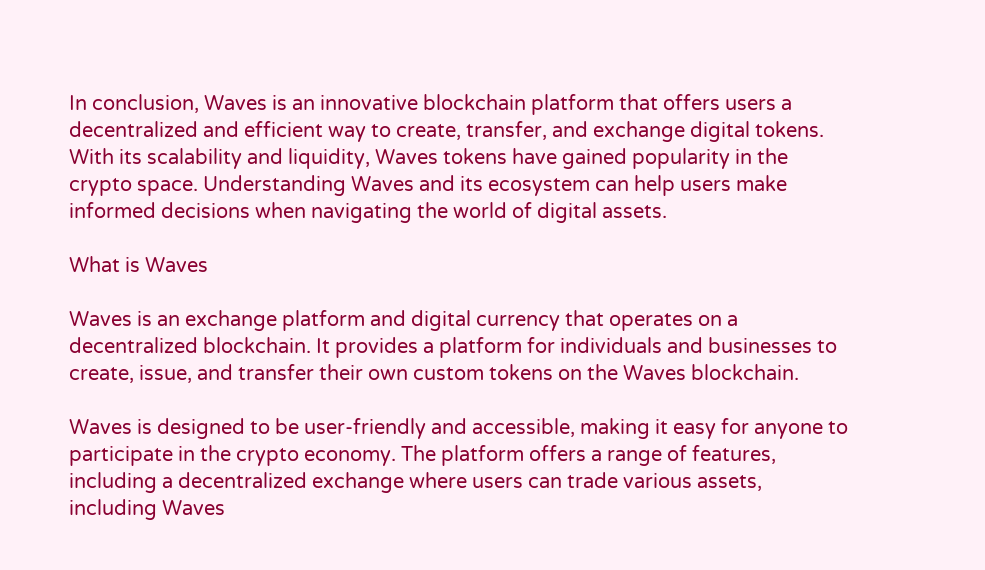In conclusion, Waves is an innovative blockchain platform that offers users a decentralized and efficient way to create, transfer, and exchange digital tokens. With its scalability and liquidity, Waves tokens have gained popularity in the crypto space. Understanding Waves and its ecosystem can help users make informed decisions when navigating the world of digital assets.

What is Waves

Waves is an exchange platform and digital currency that operates on a decentralized blockchain. It provides a platform for individuals and businesses to create, issue, and transfer their own custom tokens on the Waves blockchain.

Waves is designed to be user-friendly and accessible, making it easy for anyone to participate in the crypto economy. The platform offers a range of features, including a decentralized exchange where users can trade various assets, including Waves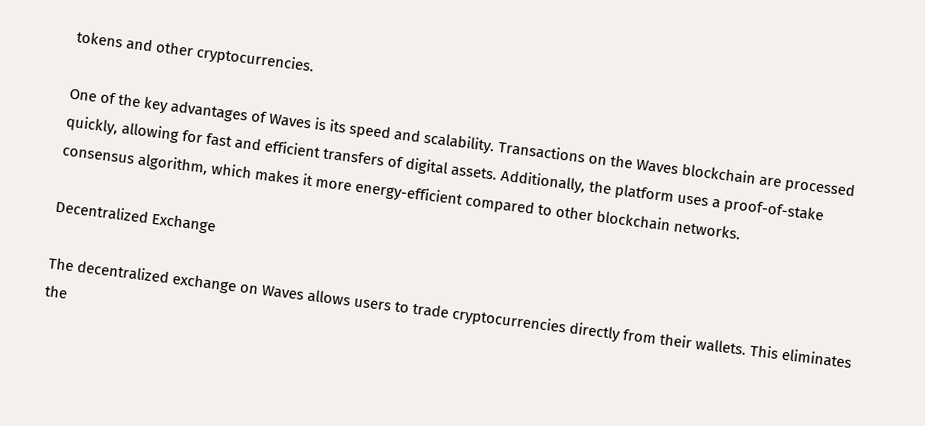tokens and other cryptocurrencies.

One of the key advantages of Waves is its speed and scalability. Transactions on the Waves blockchain are processed quickly, allowing for fast and efficient transfers of digital assets. Additionally, the platform uses a proof-of-stake consensus algorithm, which makes it more energy-efficient compared to other blockchain networks.

Decentralized Exchange

The decentralized exchange on Waves allows users to trade cryptocurrencies directly from their wallets. This eliminates the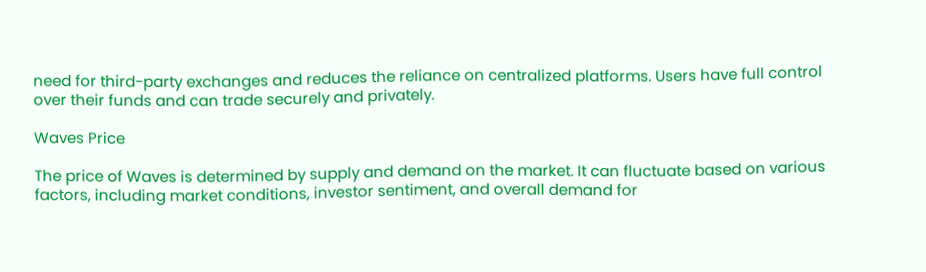need for third-party exchanges and reduces the reliance on centralized platforms. Users have full control over their funds and can trade securely and privately.

Waves Price

The price of Waves is determined by supply and demand on the market. It can fluctuate based on various factors, including market conditions, investor sentiment, and overall demand for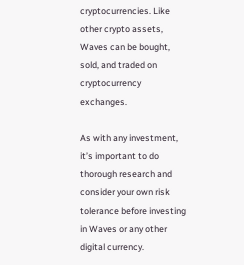cryptocurrencies. Like other crypto assets, Waves can be bought, sold, and traded on cryptocurrency exchanges.

As with any investment, it’s important to do thorough research and consider your own risk tolerance before investing in Waves or any other digital currency.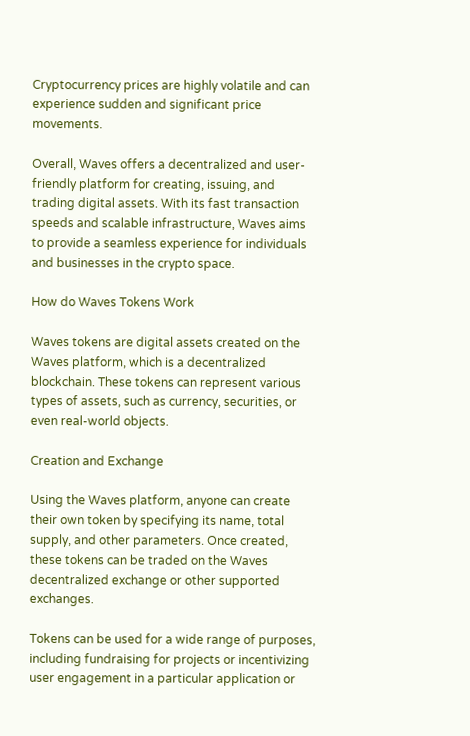Cryptocurrency prices are highly volatile and can experience sudden and significant price movements.

Overall, Waves offers a decentralized and user-friendly platform for creating, issuing, and trading digital assets. With its fast transaction speeds and scalable infrastructure, Waves aims to provide a seamless experience for individuals and businesses in the crypto space.

How do Waves Tokens Work

Waves tokens are digital assets created on the Waves platform, which is a decentralized blockchain. These tokens can represent various types of assets, such as currency, securities, or even real-world objects.

Creation and Exchange

Using the Waves platform, anyone can create their own token by specifying its name, total supply, and other parameters. Once created, these tokens can be traded on the Waves decentralized exchange or other supported exchanges.

Tokens can be used for a wide range of purposes, including fundraising for projects or incentivizing user engagement in a particular application or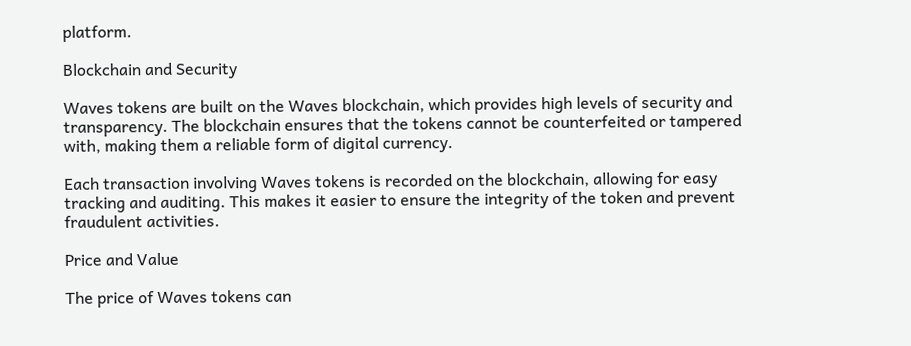platform.

Blockchain and Security

Waves tokens are built on the Waves blockchain, which provides high levels of security and transparency. The blockchain ensures that the tokens cannot be counterfeited or tampered with, making them a reliable form of digital currency.

Each transaction involving Waves tokens is recorded on the blockchain, allowing for easy tracking and auditing. This makes it easier to ensure the integrity of the token and prevent fraudulent activities.

Price and Value

The price of Waves tokens can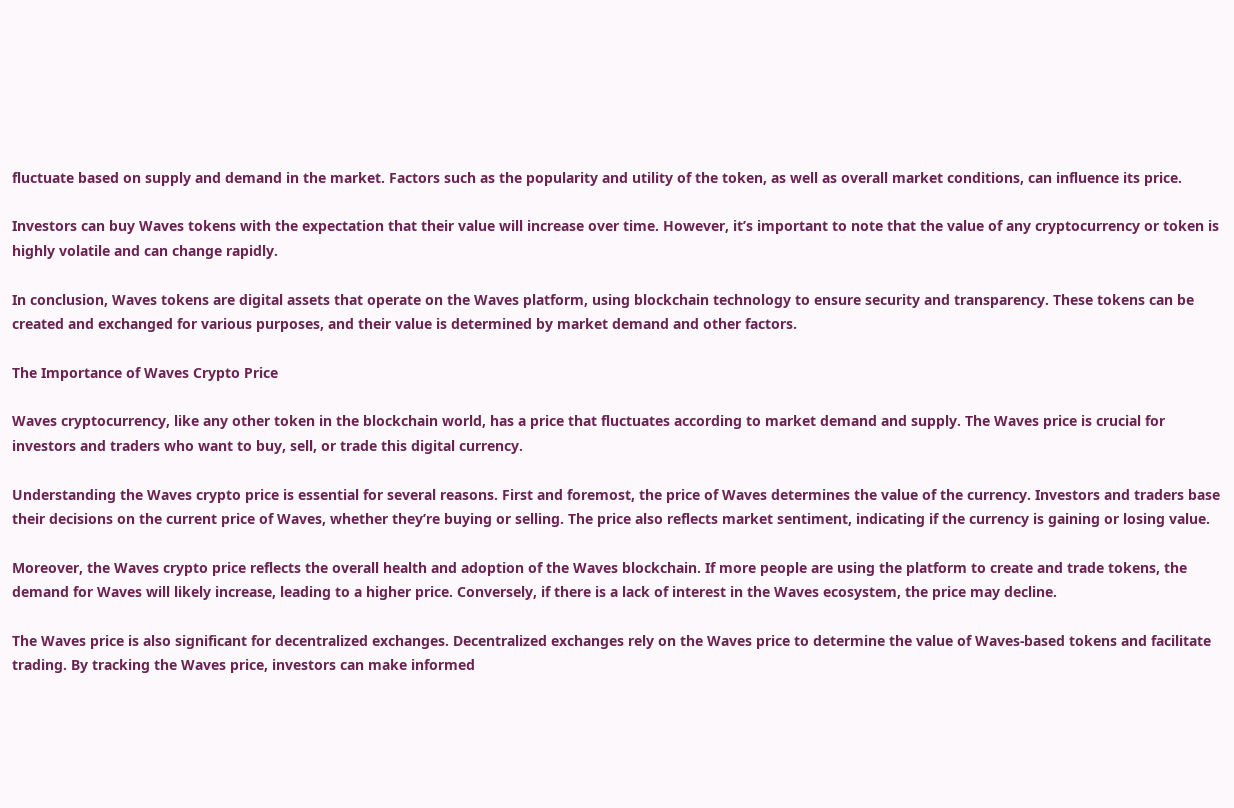fluctuate based on supply and demand in the market. Factors such as the popularity and utility of the token, as well as overall market conditions, can influence its price.

Investors can buy Waves tokens with the expectation that their value will increase over time. However, it’s important to note that the value of any cryptocurrency or token is highly volatile and can change rapidly.

In conclusion, Waves tokens are digital assets that operate on the Waves platform, using blockchain technology to ensure security and transparency. These tokens can be created and exchanged for various purposes, and their value is determined by market demand and other factors.

The Importance of Waves Crypto Price

Waves cryptocurrency, like any other token in the blockchain world, has a price that fluctuates according to market demand and supply. The Waves price is crucial for investors and traders who want to buy, sell, or trade this digital currency.

Understanding the Waves crypto price is essential for several reasons. First and foremost, the price of Waves determines the value of the currency. Investors and traders base their decisions on the current price of Waves, whether they’re buying or selling. The price also reflects market sentiment, indicating if the currency is gaining or losing value.

Moreover, the Waves crypto price reflects the overall health and adoption of the Waves blockchain. If more people are using the platform to create and trade tokens, the demand for Waves will likely increase, leading to a higher price. Conversely, if there is a lack of interest in the Waves ecosystem, the price may decline.

The Waves price is also significant for decentralized exchanges. Decentralized exchanges rely on the Waves price to determine the value of Waves-based tokens and facilitate trading. By tracking the Waves price, investors can make informed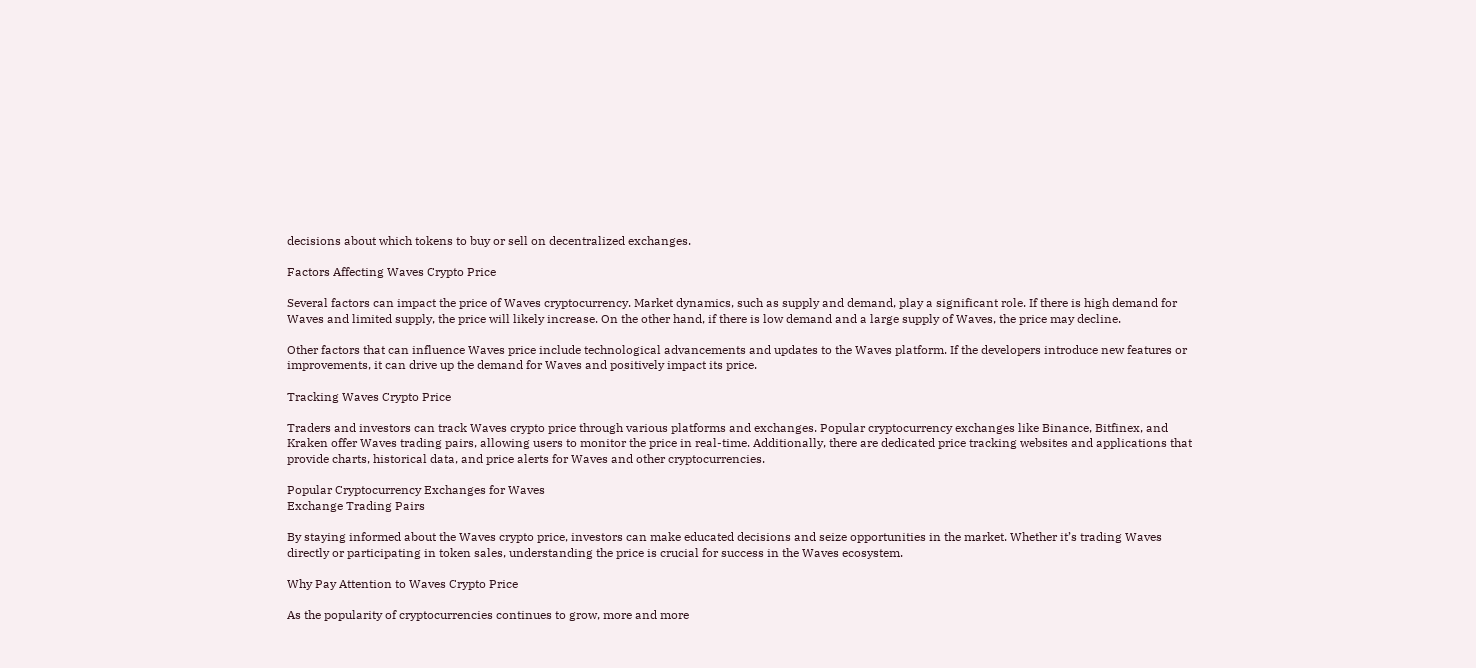decisions about which tokens to buy or sell on decentralized exchanges.

Factors Affecting Waves Crypto Price

Several factors can impact the price of Waves cryptocurrency. Market dynamics, such as supply and demand, play a significant role. If there is high demand for Waves and limited supply, the price will likely increase. On the other hand, if there is low demand and a large supply of Waves, the price may decline.

Other factors that can influence Waves price include technological advancements and updates to the Waves platform. If the developers introduce new features or improvements, it can drive up the demand for Waves and positively impact its price.

Tracking Waves Crypto Price

Traders and investors can track Waves crypto price through various platforms and exchanges. Popular cryptocurrency exchanges like Binance, Bitfinex, and Kraken offer Waves trading pairs, allowing users to monitor the price in real-time. Additionally, there are dedicated price tracking websites and applications that provide charts, historical data, and price alerts for Waves and other cryptocurrencies.

Popular Cryptocurrency Exchanges for Waves
Exchange Trading Pairs

By staying informed about the Waves crypto price, investors can make educated decisions and seize opportunities in the market. Whether it’s trading Waves directly or participating in token sales, understanding the price is crucial for success in the Waves ecosystem.

Why Pay Attention to Waves Crypto Price

As the popularity of cryptocurrencies continues to grow, more and more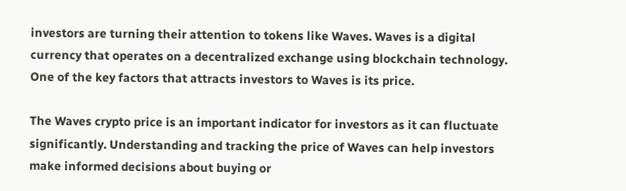investors are turning their attention to tokens like Waves. Waves is a digital currency that operates on a decentralized exchange using blockchain technology. One of the key factors that attracts investors to Waves is its price.

The Waves crypto price is an important indicator for investors as it can fluctuate significantly. Understanding and tracking the price of Waves can help investors make informed decisions about buying or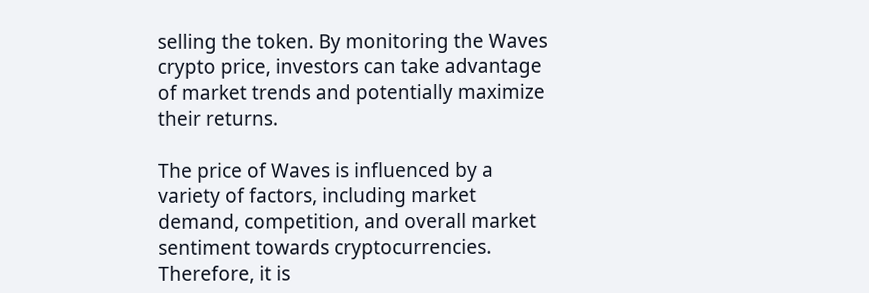selling the token. By monitoring the Waves crypto price, investors can take advantage of market trends and potentially maximize their returns.

The price of Waves is influenced by a variety of factors, including market demand, competition, and overall market sentiment towards cryptocurrencies. Therefore, it is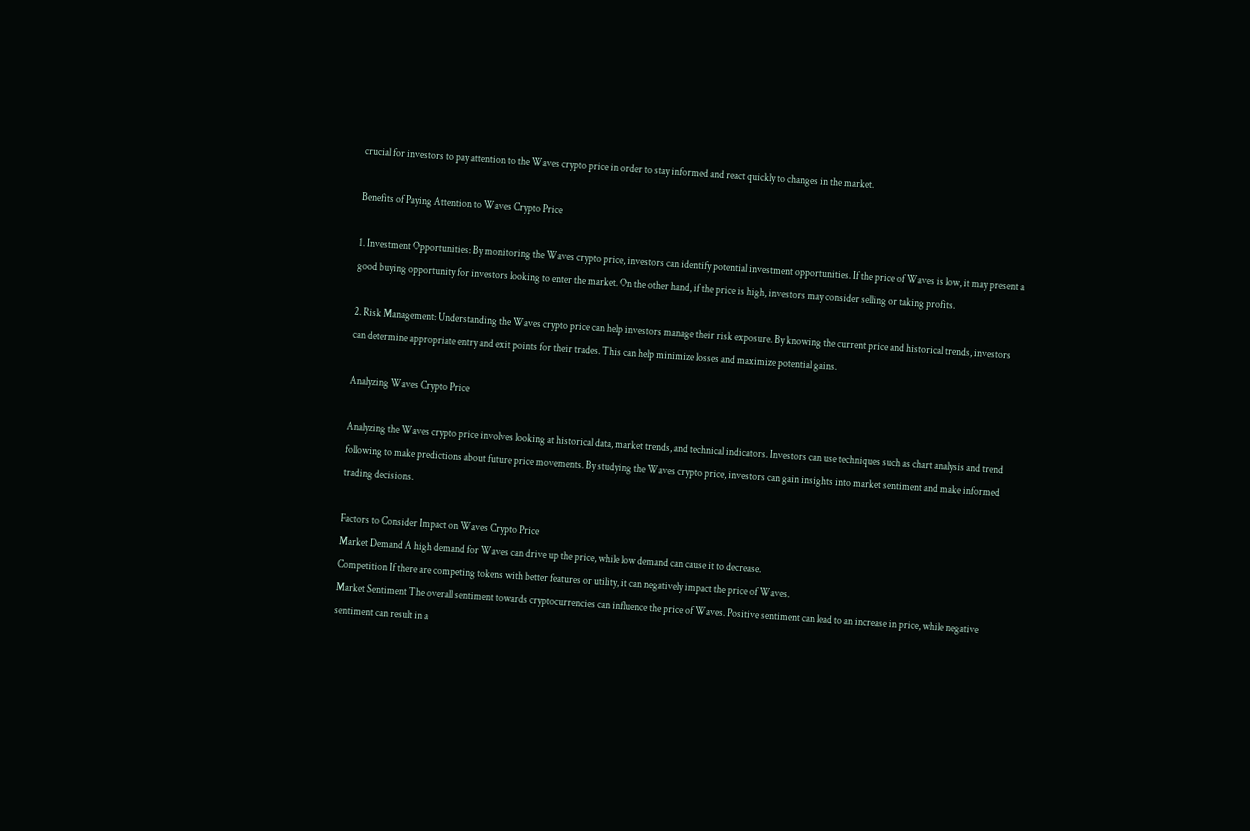crucial for investors to pay attention to the Waves crypto price in order to stay informed and react quickly to changes in the market.

Benefits of Paying Attention to Waves Crypto Price

1. Investment Opportunities: By monitoring the Waves crypto price, investors can identify potential investment opportunities. If the price of Waves is low, it may present a good buying opportunity for investors looking to enter the market. On the other hand, if the price is high, investors may consider selling or taking profits.

2. Risk Management: Understanding the Waves crypto price can help investors manage their risk exposure. By knowing the current price and historical trends, investors can determine appropriate entry and exit points for their trades. This can help minimize losses and maximize potential gains.

Analyzing Waves Crypto Price

Analyzing the Waves crypto price involves looking at historical data, market trends, and technical indicators. Investors can use techniques such as chart analysis and trend following to make predictions about future price movements. By studying the Waves crypto price, investors can gain insights into market sentiment and make informed trading decisions.

Factors to Consider Impact on Waves Crypto Price
Market Demand A high demand for Waves can drive up the price, while low demand can cause it to decrease.
Competition If there are competing tokens with better features or utility, it can negatively impact the price of Waves.
Market Sentiment The overall sentiment towards cryptocurrencies can influence the price of Waves. Positive sentiment can lead to an increase in price, while negative sentiment can result in a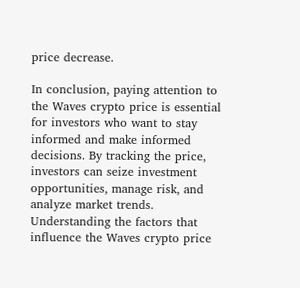price decrease.

In conclusion, paying attention to the Waves crypto price is essential for investors who want to stay informed and make informed decisions. By tracking the price, investors can seize investment opportunities, manage risk, and analyze market trends. Understanding the factors that influence the Waves crypto price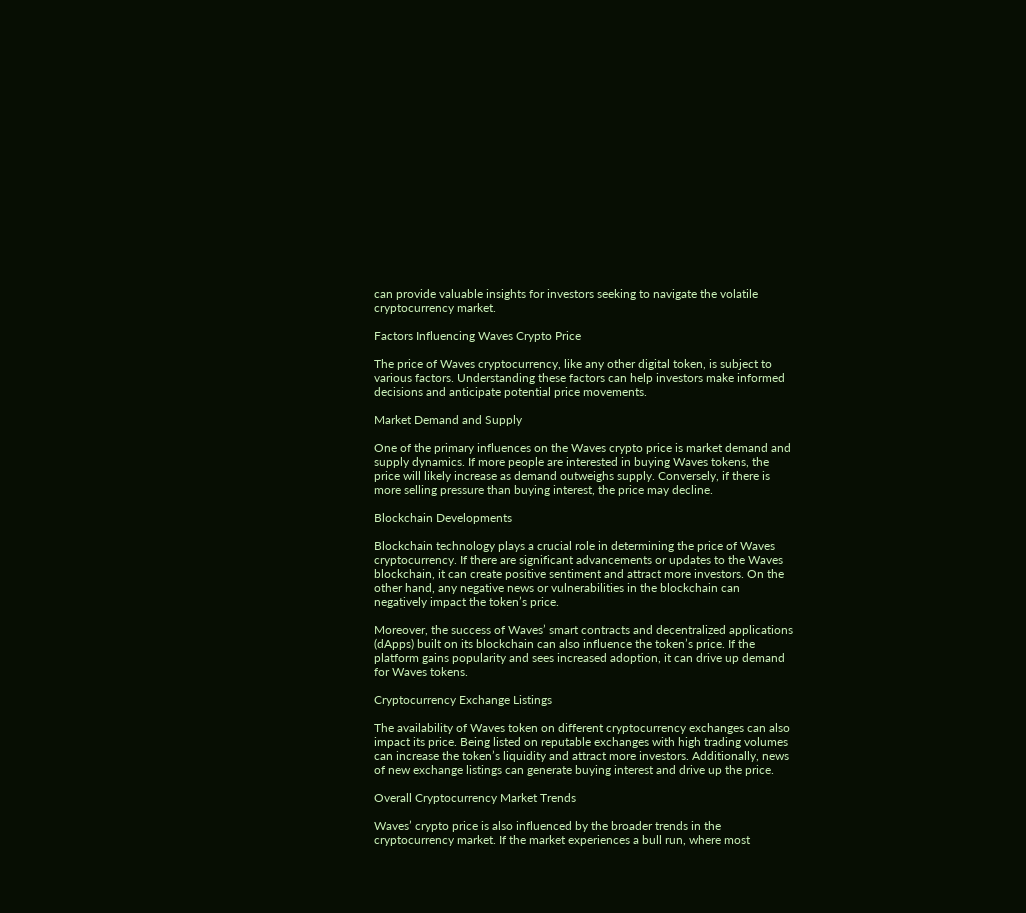can provide valuable insights for investors seeking to navigate the volatile cryptocurrency market.

Factors Influencing Waves Crypto Price

The price of Waves cryptocurrency, like any other digital token, is subject to various factors. Understanding these factors can help investors make informed decisions and anticipate potential price movements.

Market Demand and Supply

One of the primary influences on the Waves crypto price is market demand and supply dynamics. If more people are interested in buying Waves tokens, the price will likely increase as demand outweighs supply. Conversely, if there is more selling pressure than buying interest, the price may decline.

Blockchain Developments

Blockchain technology plays a crucial role in determining the price of Waves cryptocurrency. If there are significant advancements or updates to the Waves blockchain, it can create positive sentiment and attract more investors. On the other hand, any negative news or vulnerabilities in the blockchain can negatively impact the token’s price.

Moreover, the success of Waves’ smart contracts and decentralized applications (dApps) built on its blockchain can also influence the token’s price. If the platform gains popularity and sees increased adoption, it can drive up demand for Waves tokens.

Cryptocurrency Exchange Listings

The availability of Waves token on different cryptocurrency exchanges can also impact its price. Being listed on reputable exchanges with high trading volumes can increase the token’s liquidity and attract more investors. Additionally, news of new exchange listings can generate buying interest and drive up the price.

Overall Cryptocurrency Market Trends

Waves’ crypto price is also influenced by the broader trends in the cryptocurrency market. If the market experiences a bull run, where most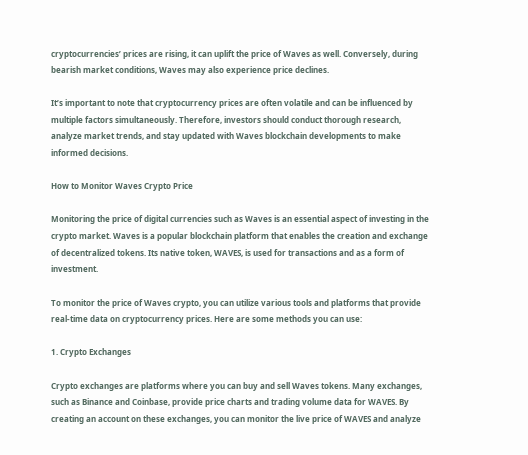cryptocurrencies’ prices are rising, it can uplift the price of Waves as well. Conversely, during bearish market conditions, Waves may also experience price declines.

It’s important to note that cryptocurrency prices are often volatile and can be influenced by multiple factors simultaneously. Therefore, investors should conduct thorough research, analyze market trends, and stay updated with Waves blockchain developments to make informed decisions.

How to Monitor Waves Crypto Price

Monitoring the price of digital currencies such as Waves is an essential aspect of investing in the crypto market. Waves is a popular blockchain platform that enables the creation and exchange of decentralized tokens. Its native token, WAVES, is used for transactions and as a form of investment.

To monitor the price of Waves crypto, you can utilize various tools and platforms that provide real-time data on cryptocurrency prices. Here are some methods you can use:

1. Crypto Exchanges

Crypto exchanges are platforms where you can buy and sell Waves tokens. Many exchanges, such as Binance and Coinbase, provide price charts and trading volume data for WAVES. By creating an account on these exchanges, you can monitor the live price of WAVES and analyze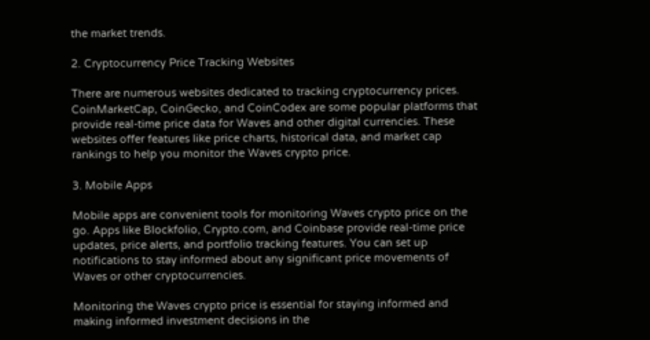the market trends.

2. Cryptocurrency Price Tracking Websites

There are numerous websites dedicated to tracking cryptocurrency prices. CoinMarketCap, CoinGecko, and CoinCodex are some popular platforms that provide real-time price data for Waves and other digital currencies. These websites offer features like price charts, historical data, and market cap rankings to help you monitor the Waves crypto price.

3. Mobile Apps

Mobile apps are convenient tools for monitoring Waves crypto price on the go. Apps like Blockfolio, Crypto.com, and Coinbase provide real-time price updates, price alerts, and portfolio tracking features. You can set up notifications to stay informed about any significant price movements of Waves or other cryptocurrencies.

Monitoring the Waves crypto price is essential for staying informed and making informed investment decisions in the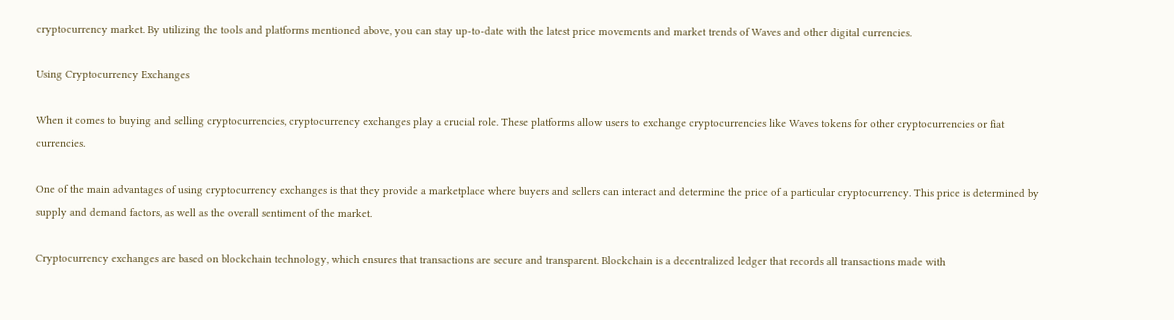cryptocurrency market. By utilizing the tools and platforms mentioned above, you can stay up-to-date with the latest price movements and market trends of Waves and other digital currencies.

Using Cryptocurrency Exchanges

When it comes to buying and selling cryptocurrencies, cryptocurrency exchanges play a crucial role. These platforms allow users to exchange cryptocurrencies like Waves tokens for other cryptocurrencies or fiat currencies.

One of the main advantages of using cryptocurrency exchanges is that they provide a marketplace where buyers and sellers can interact and determine the price of a particular cryptocurrency. This price is determined by supply and demand factors, as well as the overall sentiment of the market.

Cryptocurrency exchanges are based on blockchain technology, which ensures that transactions are secure and transparent. Blockchain is a decentralized ledger that records all transactions made with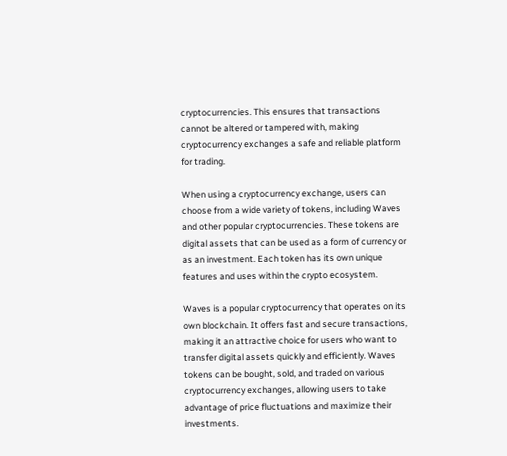cryptocurrencies. This ensures that transactions cannot be altered or tampered with, making cryptocurrency exchanges a safe and reliable platform for trading.

When using a cryptocurrency exchange, users can choose from a wide variety of tokens, including Waves and other popular cryptocurrencies. These tokens are digital assets that can be used as a form of currency or as an investment. Each token has its own unique features and uses within the crypto ecosystem.

Waves is a popular cryptocurrency that operates on its own blockchain. It offers fast and secure transactions, making it an attractive choice for users who want to transfer digital assets quickly and efficiently. Waves tokens can be bought, sold, and traded on various cryptocurrency exchanges, allowing users to take advantage of price fluctuations and maximize their investments.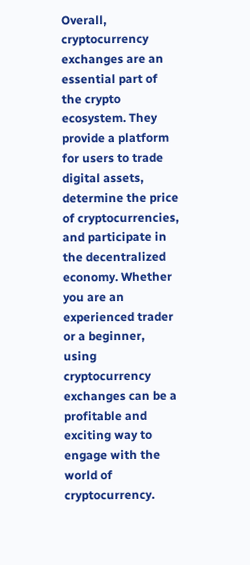Overall, cryptocurrency exchanges are an essential part of the crypto ecosystem. They provide a platform for users to trade digital assets, determine the price of cryptocurrencies, and participate in the decentralized economy. Whether you are an experienced trader or a beginner, using cryptocurrency exchanges can be a profitable and exciting way to engage with the world of cryptocurrency.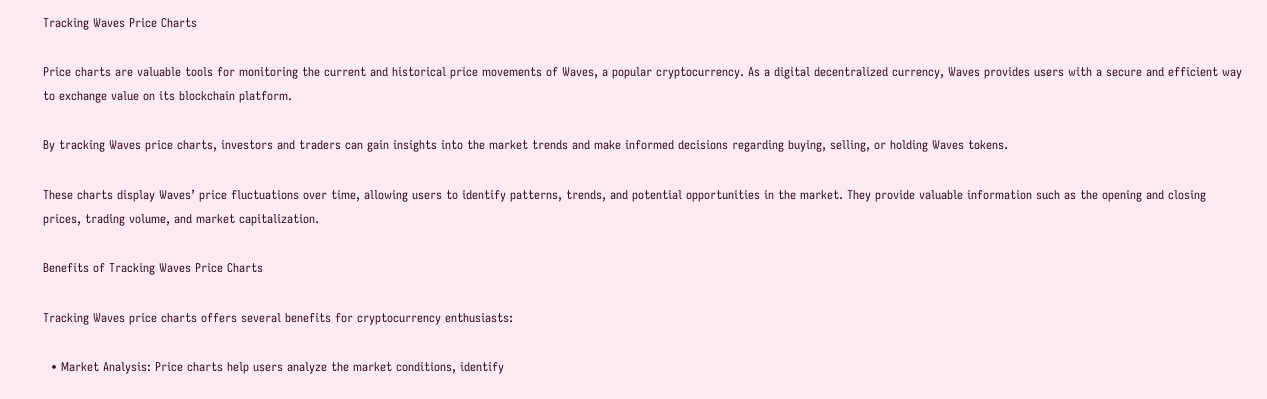Tracking Waves Price Charts

Price charts are valuable tools for monitoring the current and historical price movements of Waves, a popular cryptocurrency. As a digital decentralized currency, Waves provides users with a secure and efficient way to exchange value on its blockchain platform.

By tracking Waves price charts, investors and traders can gain insights into the market trends and make informed decisions regarding buying, selling, or holding Waves tokens.

These charts display Waves’ price fluctuations over time, allowing users to identify patterns, trends, and potential opportunities in the market. They provide valuable information such as the opening and closing prices, trading volume, and market capitalization.

Benefits of Tracking Waves Price Charts

Tracking Waves price charts offers several benefits for cryptocurrency enthusiasts:

  • Market Analysis: Price charts help users analyze the market conditions, identify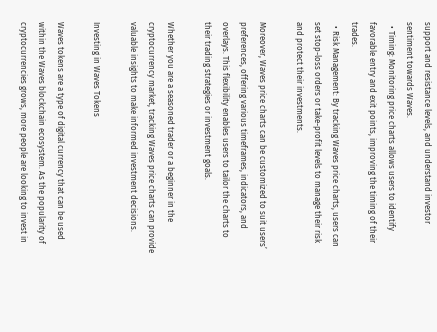support and resistance levels, and understand investor sentiment towards Waves.
  • Timing: Monitoring price charts allows users to identify favorable entry and exit points, improving the timing of their trades.
  • Risk Management: By tracking Waves price charts, users can set stop-loss orders or take-profit levels to manage their risk and protect their investments.

Moreover, Waves price charts can be customized to suit users’ preferences, offering various timeframes, indicators, and overlays. This flexibility enables users to tailor the charts to their trading strategies or investment goals.

Whether you are a seasoned trader or a beginner in the cryptocurrency market, tracking Waves price charts can provide valuable insights to make informed investment decisions.

Investing in Waves Tokens

Waves tokens are a type of digital currency that can be used within the Waves blockchain ecosystem. As the popularity of cryptocurrencies grows, more people are looking to invest in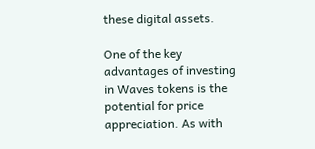these digital assets.

One of the key advantages of investing in Waves tokens is the potential for price appreciation. As with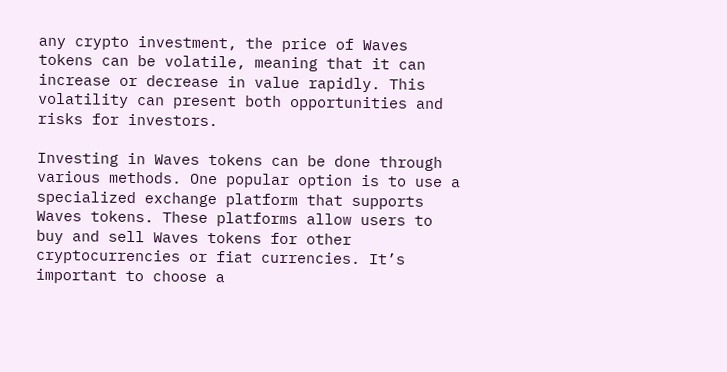any crypto investment, the price of Waves tokens can be volatile, meaning that it can increase or decrease in value rapidly. This volatility can present both opportunities and risks for investors.

Investing in Waves tokens can be done through various methods. One popular option is to use a specialized exchange platform that supports Waves tokens. These platforms allow users to buy and sell Waves tokens for other cryptocurrencies or fiat currencies. It’s important to choose a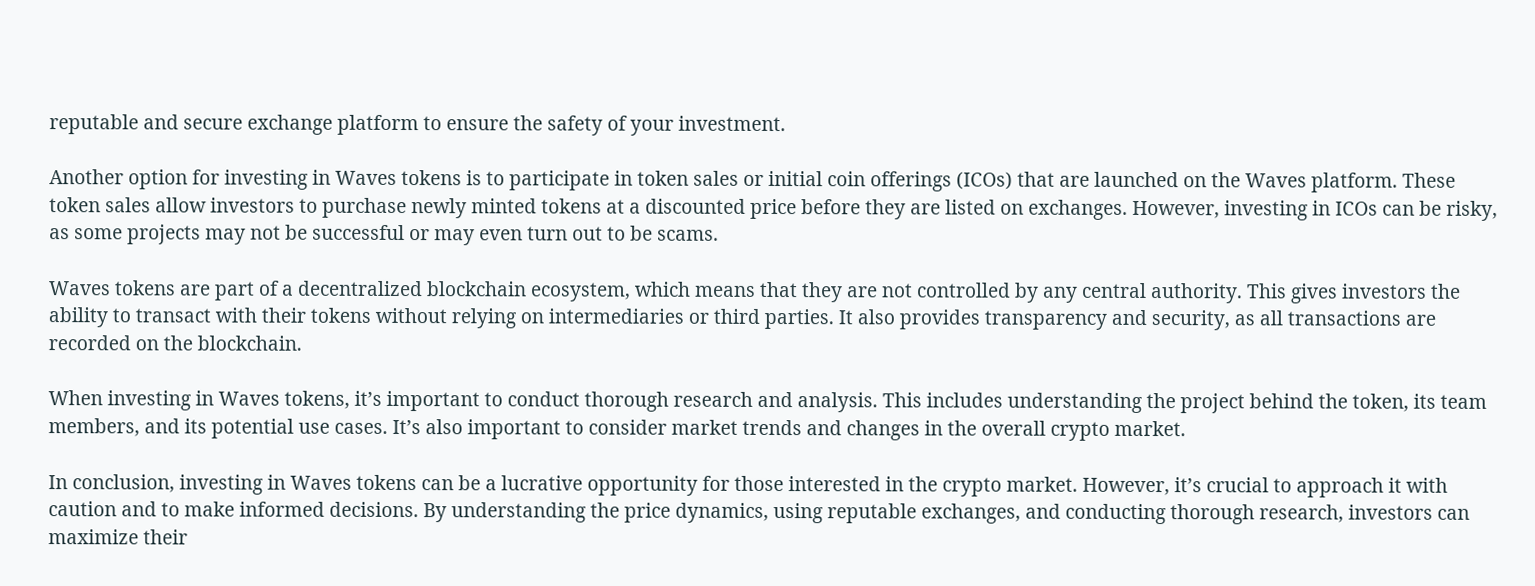reputable and secure exchange platform to ensure the safety of your investment.

Another option for investing in Waves tokens is to participate in token sales or initial coin offerings (ICOs) that are launched on the Waves platform. These token sales allow investors to purchase newly minted tokens at a discounted price before they are listed on exchanges. However, investing in ICOs can be risky, as some projects may not be successful or may even turn out to be scams.

Waves tokens are part of a decentralized blockchain ecosystem, which means that they are not controlled by any central authority. This gives investors the ability to transact with their tokens without relying on intermediaries or third parties. It also provides transparency and security, as all transactions are recorded on the blockchain.

When investing in Waves tokens, it’s important to conduct thorough research and analysis. This includes understanding the project behind the token, its team members, and its potential use cases. It’s also important to consider market trends and changes in the overall crypto market.

In conclusion, investing in Waves tokens can be a lucrative opportunity for those interested in the crypto market. However, it’s crucial to approach it with caution and to make informed decisions. By understanding the price dynamics, using reputable exchanges, and conducting thorough research, investors can maximize their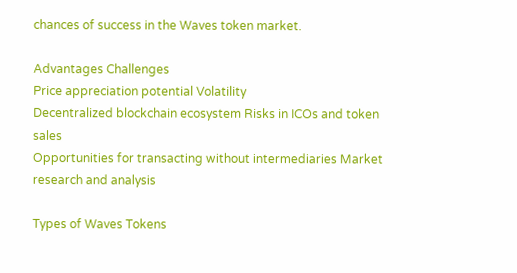chances of success in the Waves token market.

Advantages Challenges
Price appreciation potential Volatility
Decentralized blockchain ecosystem Risks in ICOs and token sales
Opportunities for transacting without intermediaries Market research and analysis

Types of Waves Tokens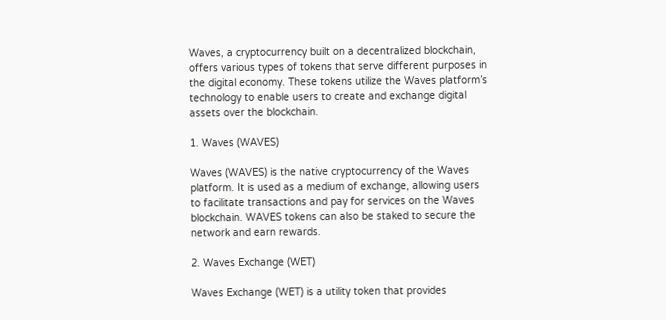Waves, a cryptocurrency built on a decentralized blockchain, offers various types of tokens that serve different purposes in the digital economy. These tokens utilize the Waves platform’s technology to enable users to create and exchange digital assets over the blockchain.

1. Waves (WAVES)

Waves (WAVES) is the native cryptocurrency of the Waves platform. It is used as a medium of exchange, allowing users to facilitate transactions and pay for services on the Waves blockchain. WAVES tokens can also be staked to secure the network and earn rewards.

2. Waves Exchange (WET)

Waves Exchange (WET) is a utility token that provides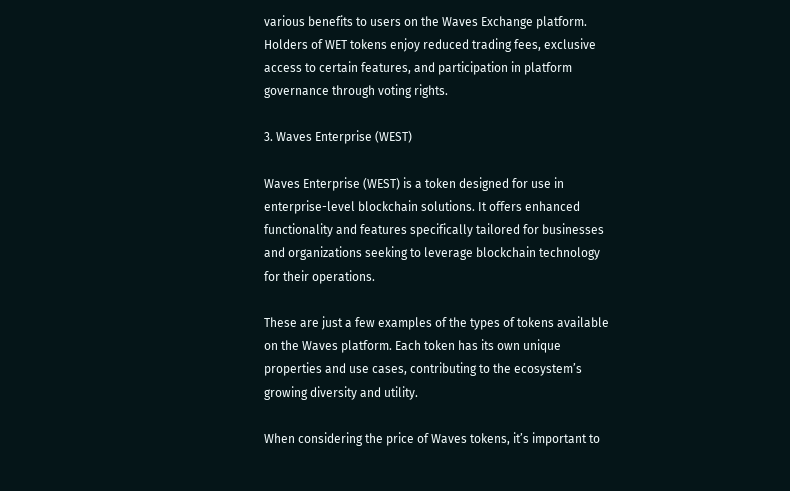various benefits to users on the Waves Exchange platform. Holders of WET tokens enjoy reduced trading fees, exclusive access to certain features, and participation in platform governance through voting rights.

3. Waves Enterprise (WEST)

Waves Enterprise (WEST) is a token designed for use in enterprise-level blockchain solutions. It offers enhanced functionality and features specifically tailored for businesses and organizations seeking to leverage blockchain technology for their operations.

These are just a few examples of the types of tokens available on the Waves platform. Each token has its own unique properties and use cases, contributing to the ecosystem’s growing diversity and utility.

When considering the price of Waves tokens, it’s important to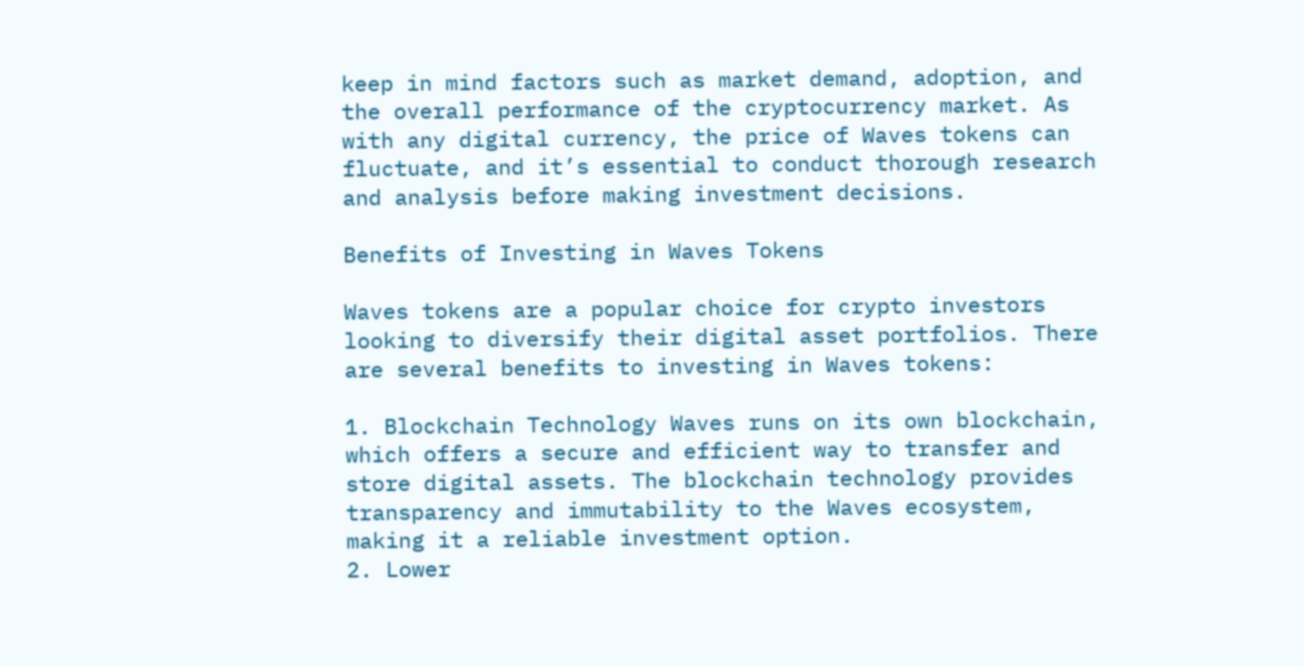keep in mind factors such as market demand, adoption, and the overall performance of the cryptocurrency market. As with any digital currency, the price of Waves tokens can fluctuate, and it’s essential to conduct thorough research and analysis before making investment decisions.

Benefits of Investing in Waves Tokens

Waves tokens are a popular choice for crypto investors looking to diversify their digital asset portfolios. There are several benefits to investing in Waves tokens:

1. Blockchain Technology Waves runs on its own blockchain, which offers a secure and efficient way to transfer and store digital assets. The blockchain technology provides transparency and immutability to the Waves ecosystem, making it a reliable investment option.
2. Lower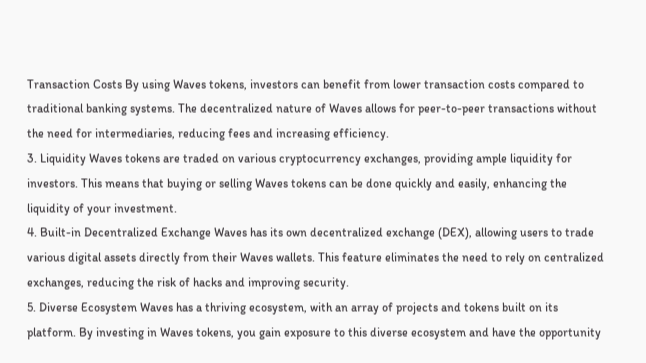Transaction Costs By using Waves tokens, investors can benefit from lower transaction costs compared to traditional banking systems. The decentralized nature of Waves allows for peer-to-peer transactions without the need for intermediaries, reducing fees and increasing efficiency.
3. Liquidity Waves tokens are traded on various cryptocurrency exchanges, providing ample liquidity for investors. This means that buying or selling Waves tokens can be done quickly and easily, enhancing the liquidity of your investment.
4. Built-in Decentralized Exchange Waves has its own decentralized exchange (DEX), allowing users to trade various digital assets directly from their Waves wallets. This feature eliminates the need to rely on centralized exchanges, reducing the risk of hacks and improving security.
5. Diverse Ecosystem Waves has a thriving ecosystem, with an array of projects and tokens built on its platform. By investing in Waves tokens, you gain exposure to this diverse ecosystem and have the opportunity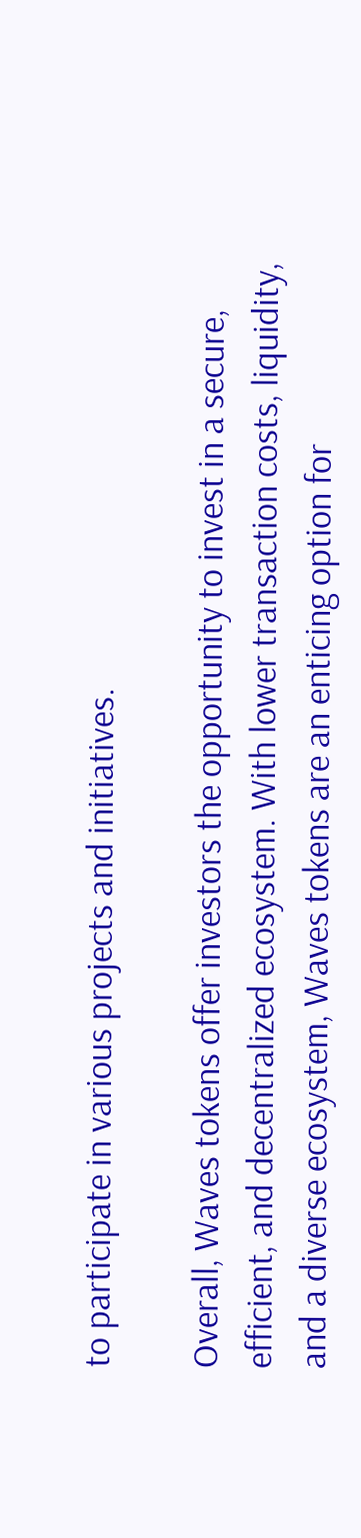to participate in various projects and initiatives.

Overall, Waves tokens offer investors the opportunity to invest in a secure, efficient, and decentralized ecosystem. With lower transaction costs, liquidity, and a diverse ecosystem, Waves tokens are an enticing option for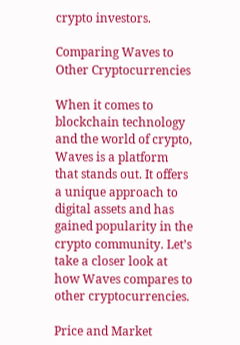crypto investors.

Comparing Waves to Other Cryptocurrencies

When it comes to blockchain technology and the world of crypto, Waves is a platform that stands out. It offers a unique approach to digital assets and has gained popularity in the crypto community. Let’s take a closer look at how Waves compares to other cryptocurrencies.

Price and Market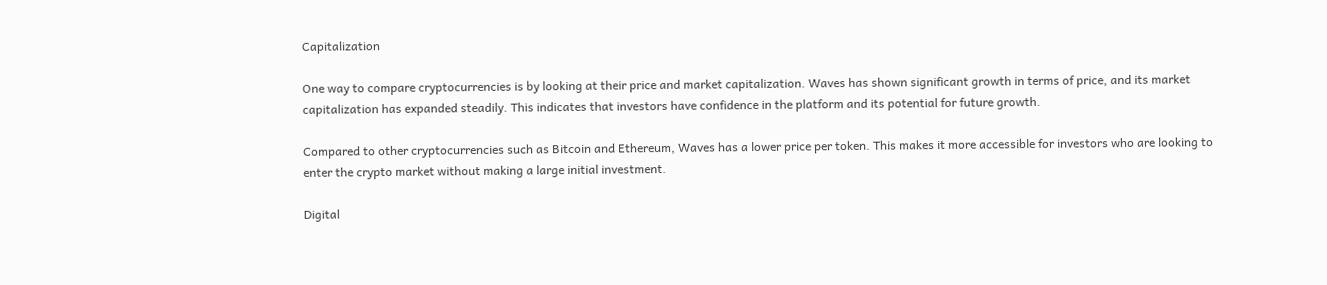Capitalization

One way to compare cryptocurrencies is by looking at their price and market capitalization. Waves has shown significant growth in terms of price, and its market capitalization has expanded steadily. This indicates that investors have confidence in the platform and its potential for future growth.

Compared to other cryptocurrencies such as Bitcoin and Ethereum, Waves has a lower price per token. This makes it more accessible for investors who are looking to enter the crypto market without making a large initial investment.

Digital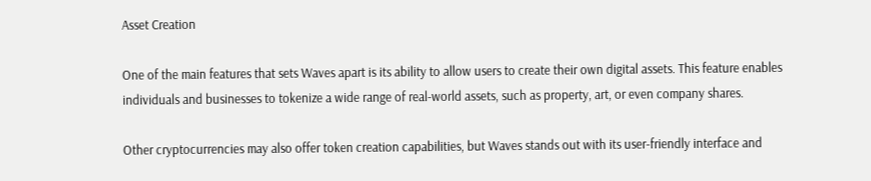Asset Creation

One of the main features that sets Waves apart is its ability to allow users to create their own digital assets. This feature enables individuals and businesses to tokenize a wide range of real-world assets, such as property, art, or even company shares.

Other cryptocurrencies may also offer token creation capabilities, but Waves stands out with its user-friendly interface and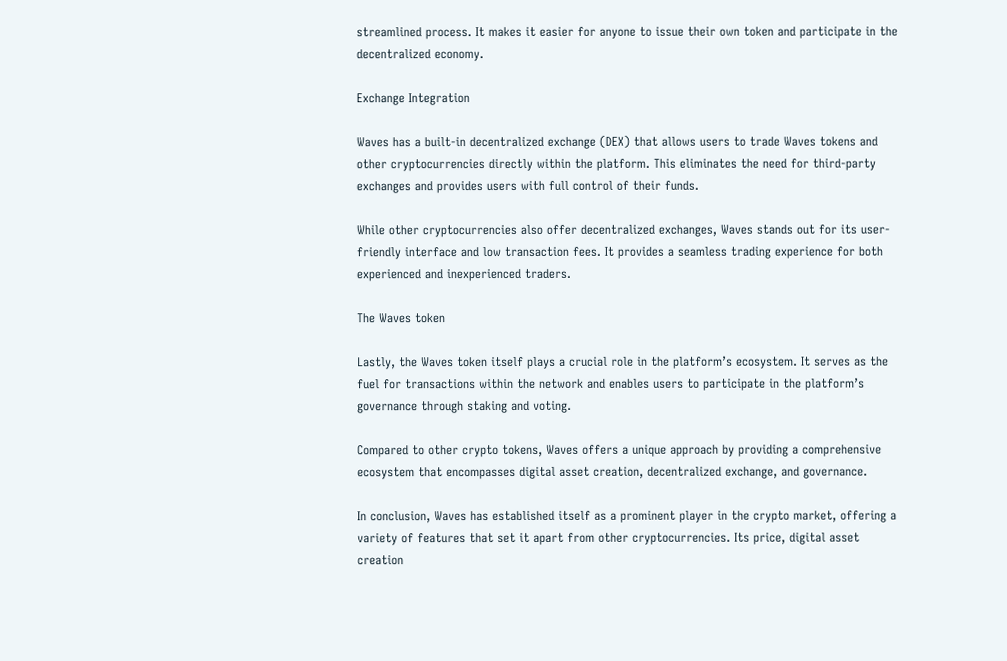streamlined process. It makes it easier for anyone to issue their own token and participate in the decentralized economy.

Exchange Integration

Waves has a built-in decentralized exchange (DEX) that allows users to trade Waves tokens and other cryptocurrencies directly within the platform. This eliminates the need for third-party exchanges and provides users with full control of their funds.

While other cryptocurrencies also offer decentralized exchanges, Waves stands out for its user-friendly interface and low transaction fees. It provides a seamless trading experience for both experienced and inexperienced traders.

The Waves token

Lastly, the Waves token itself plays a crucial role in the platform’s ecosystem. It serves as the fuel for transactions within the network and enables users to participate in the platform’s governance through staking and voting.

Compared to other crypto tokens, Waves offers a unique approach by providing a comprehensive ecosystem that encompasses digital asset creation, decentralized exchange, and governance.

In conclusion, Waves has established itself as a prominent player in the crypto market, offering a variety of features that set it apart from other cryptocurrencies. Its price, digital asset creation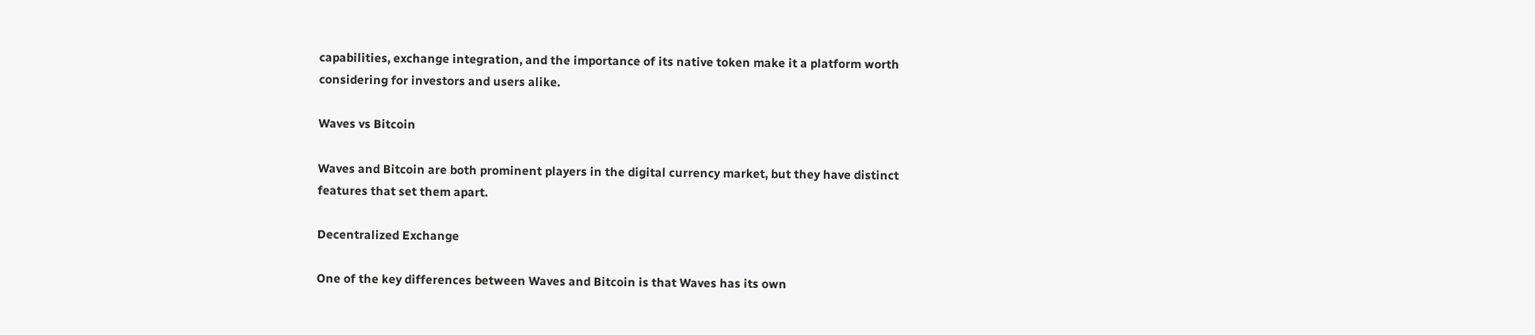capabilities, exchange integration, and the importance of its native token make it a platform worth considering for investors and users alike.

Waves vs Bitcoin

Waves and Bitcoin are both prominent players in the digital currency market, but they have distinct features that set them apart.

Decentralized Exchange

One of the key differences between Waves and Bitcoin is that Waves has its own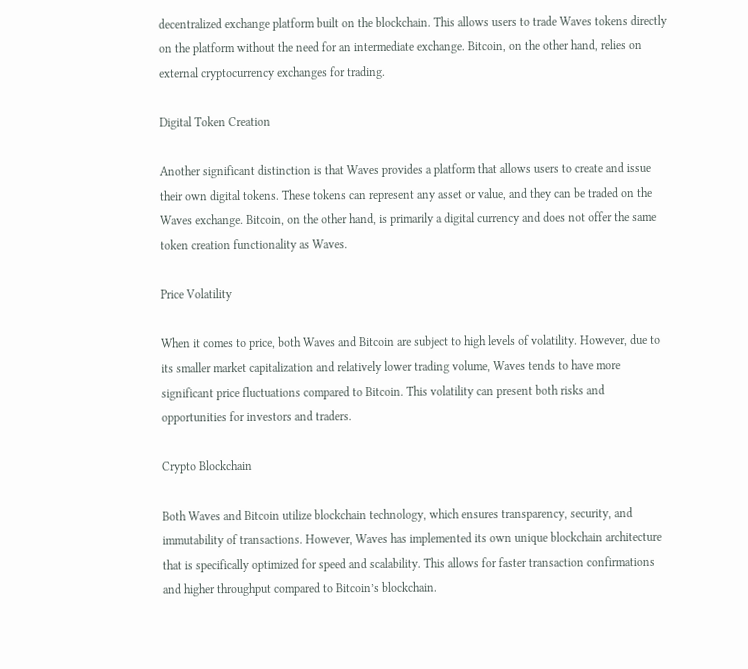decentralized exchange platform built on the blockchain. This allows users to trade Waves tokens directly on the platform without the need for an intermediate exchange. Bitcoin, on the other hand, relies on external cryptocurrency exchanges for trading.

Digital Token Creation

Another significant distinction is that Waves provides a platform that allows users to create and issue their own digital tokens. These tokens can represent any asset or value, and they can be traded on the Waves exchange. Bitcoin, on the other hand, is primarily a digital currency and does not offer the same token creation functionality as Waves.

Price Volatility

When it comes to price, both Waves and Bitcoin are subject to high levels of volatility. However, due to its smaller market capitalization and relatively lower trading volume, Waves tends to have more significant price fluctuations compared to Bitcoin. This volatility can present both risks and opportunities for investors and traders.

Crypto Blockchain

Both Waves and Bitcoin utilize blockchain technology, which ensures transparency, security, and immutability of transactions. However, Waves has implemented its own unique blockchain architecture that is specifically optimized for speed and scalability. This allows for faster transaction confirmations and higher throughput compared to Bitcoin’s blockchain.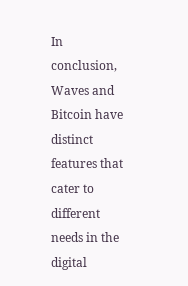In conclusion, Waves and Bitcoin have distinct features that cater to different needs in the digital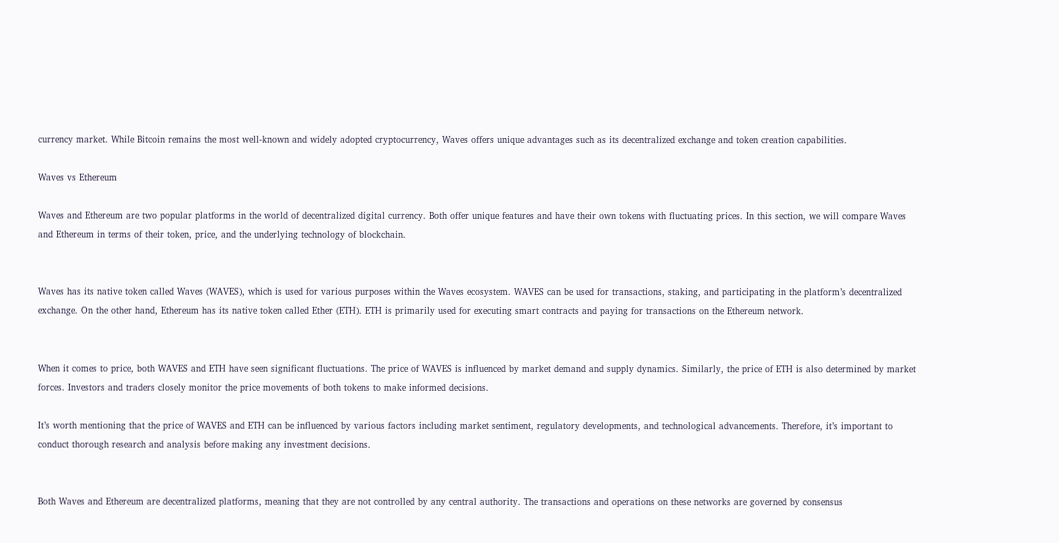currency market. While Bitcoin remains the most well-known and widely adopted cryptocurrency, Waves offers unique advantages such as its decentralized exchange and token creation capabilities.

Waves vs Ethereum

Waves and Ethereum are two popular platforms in the world of decentralized digital currency. Both offer unique features and have their own tokens with fluctuating prices. In this section, we will compare Waves and Ethereum in terms of their token, price, and the underlying technology of blockchain.


Waves has its native token called Waves (WAVES), which is used for various purposes within the Waves ecosystem. WAVES can be used for transactions, staking, and participating in the platform’s decentralized exchange. On the other hand, Ethereum has its native token called Ether (ETH). ETH is primarily used for executing smart contracts and paying for transactions on the Ethereum network.


When it comes to price, both WAVES and ETH have seen significant fluctuations. The price of WAVES is influenced by market demand and supply dynamics. Similarly, the price of ETH is also determined by market forces. Investors and traders closely monitor the price movements of both tokens to make informed decisions.

It’s worth mentioning that the price of WAVES and ETH can be influenced by various factors including market sentiment, regulatory developments, and technological advancements. Therefore, it’s important to conduct thorough research and analysis before making any investment decisions.


Both Waves and Ethereum are decentralized platforms, meaning that they are not controlled by any central authority. The transactions and operations on these networks are governed by consensus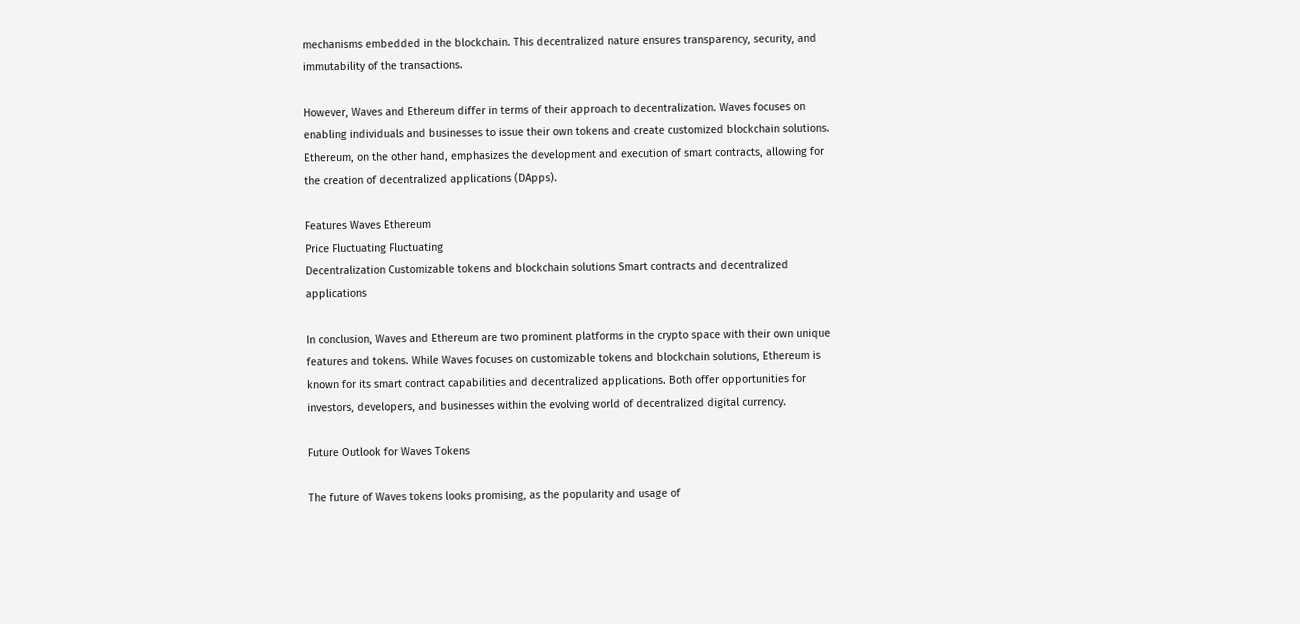mechanisms embedded in the blockchain. This decentralized nature ensures transparency, security, and immutability of the transactions.

However, Waves and Ethereum differ in terms of their approach to decentralization. Waves focuses on enabling individuals and businesses to issue their own tokens and create customized blockchain solutions. Ethereum, on the other hand, emphasizes the development and execution of smart contracts, allowing for the creation of decentralized applications (DApps).

Features Waves Ethereum
Price Fluctuating Fluctuating
Decentralization Customizable tokens and blockchain solutions Smart contracts and decentralized applications

In conclusion, Waves and Ethereum are two prominent platforms in the crypto space with their own unique features and tokens. While Waves focuses on customizable tokens and blockchain solutions, Ethereum is known for its smart contract capabilities and decentralized applications. Both offer opportunities for investors, developers, and businesses within the evolving world of decentralized digital currency.

Future Outlook for Waves Tokens

The future of Waves tokens looks promising, as the popularity and usage of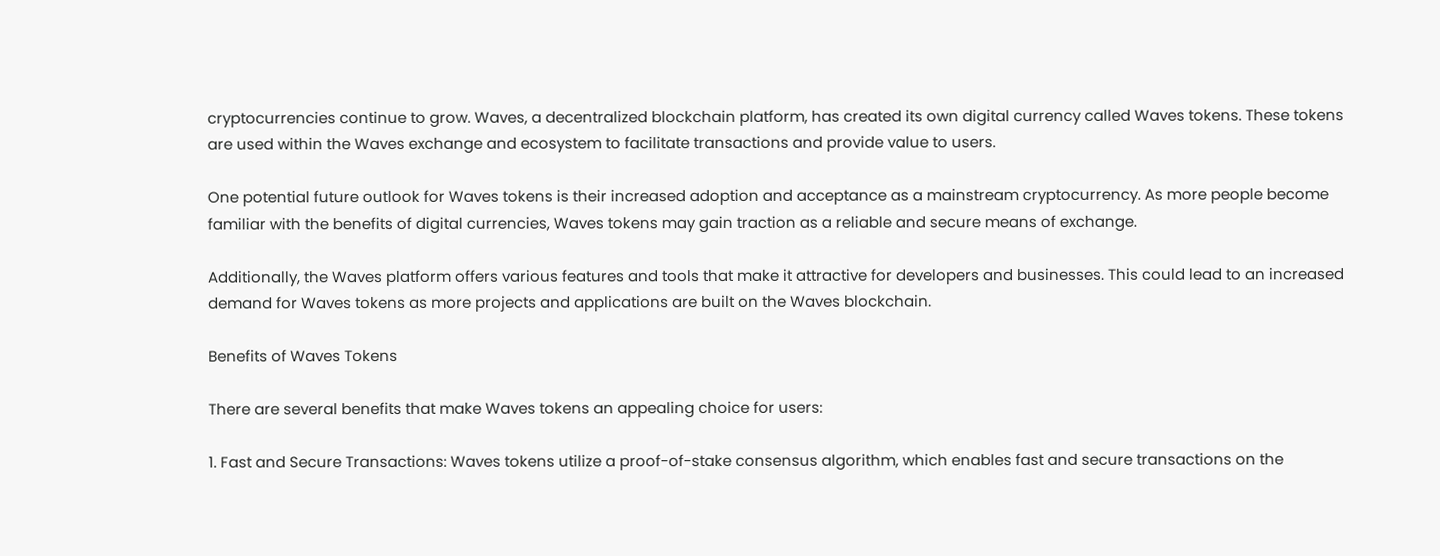cryptocurrencies continue to grow. Waves, a decentralized blockchain platform, has created its own digital currency called Waves tokens. These tokens are used within the Waves exchange and ecosystem to facilitate transactions and provide value to users.

One potential future outlook for Waves tokens is their increased adoption and acceptance as a mainstream cryptocurrency. As more people become familiar with the benefits of digital currencies, Waves tokens may gain traction as a reliable and secure means of exchange.

Additionally, the Waves platform offers various features and tools that make it attractive for developers and businesses. This could lead to an increased demand for Waves tokens as more projects and applications are built on the Waves blockchain.

Benefits of Waves Tokens

There are several benefits that make Waves tokens an appealing choice for users:

1. Fast and Secure Transactions: Waves tokens utilize a proof-of-stake consensus algorithm, which enables fast and secure transactions on the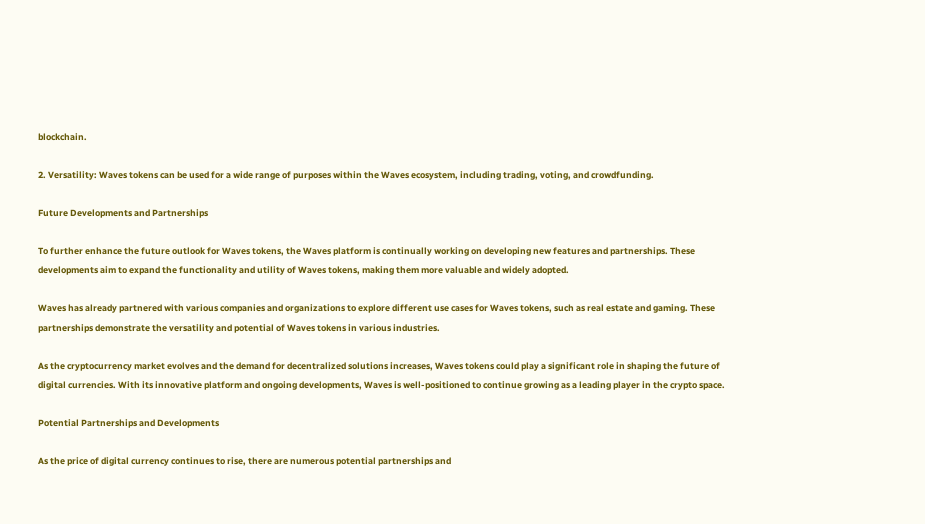blockchain.

2. Versatility: Waves tokens can be used for a wide range of purposes within the Waves ecosystem, including trading, voting, and crowdfunding.

Future Developments and Partnerships

To further enhance the future outlook for Waves tokens, the Waves platform is continually working on developing new features and partnerships. These developments aim to expand the functionality and utility of Waves tokens, making them more valuable and widely adopted.

Waves has already partnered with various companies and organizations to explore different use cases for Waves tokens, such as real estate and gaming. These partnerships demonstrate the versatility and potential of Waves tokens in various industries.

As the cryptocurrency market evolves and the demand for decentralized solutions increases, Waves tokens could play a significant role in shaping the future of digital currencies. With its innovative platform and ongoing developments, Waves is well-positioned to continue growing as a leading player in the crypto space.

Potential Partnerships and Developments

As the price of digital currency continues to rise, there are numerous potential partnerships and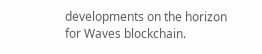developments on the horizon for Waves blockchain.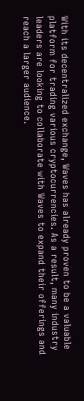With its decentralized exchange, Waves has already proven to be a valuable platform for trading various cryptocurrencies. As a result, many industry leaders are looking to collaborate with Waves to expand their offerings and reach a larger audience.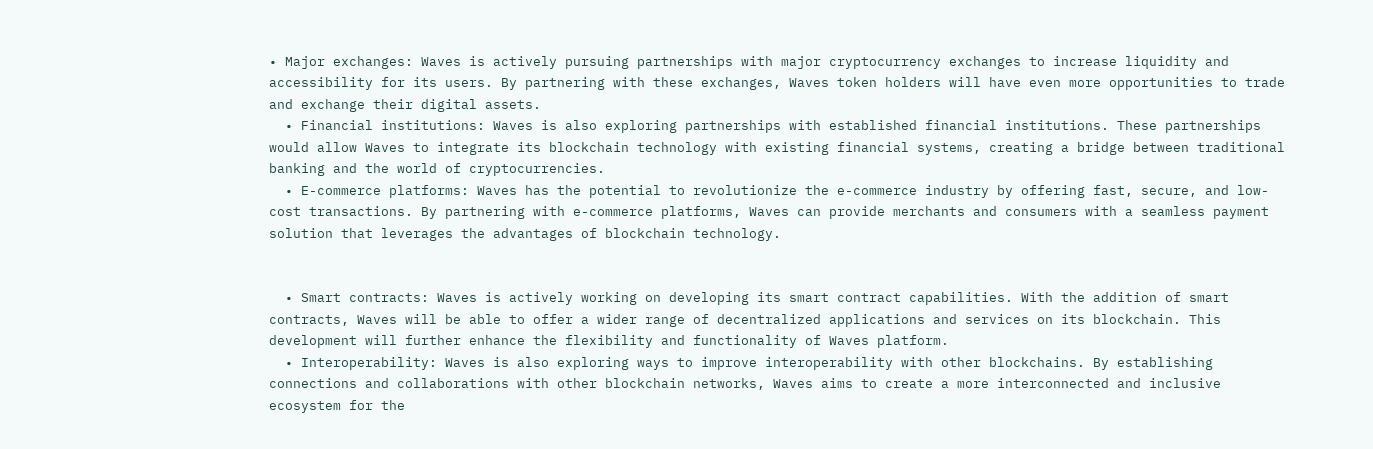• Major exchanges: Waves is actively pursuing partnerships with major cryptocurrency exchanges to increase liquidity and accessibility for its users. By partnering with these exchanges, Waves token holders will have even more opportunities to trade and exchange their digital assets.
  • Financial institutions: Waves is also exploring partnerships with established financial institutions. These partnerships would allow Waves to integrate its blockchain technology with existing financial systems, creating a bridge between traditional banking and the world of cryptocurrencies.
  • E-commerce platforms: Waves has the potential to revolutionize the e-commerce industry by offering fast, secure, and low-cost transactions. By partnering with e-commerce platforms, Waves can provide merchants and consumers with a seamless payment solution that leverages the advantages of blockchain technology.


  • Smart contracts: Waves is actively working on developing its smart contract capabilities. With the addition of smart contracts, Waves will be able to offer a wider range of decentralized applications and services on its blockchain. This development will further enhance the flexibility and functionality of Waves platform.
  • Interoperability: Waves is also exploring ways to improve interoperability with other blockchains. By establishing connections and collaborations with other blockchain networks, Waves aims to create a more interconnected and inclusive ecosystem for the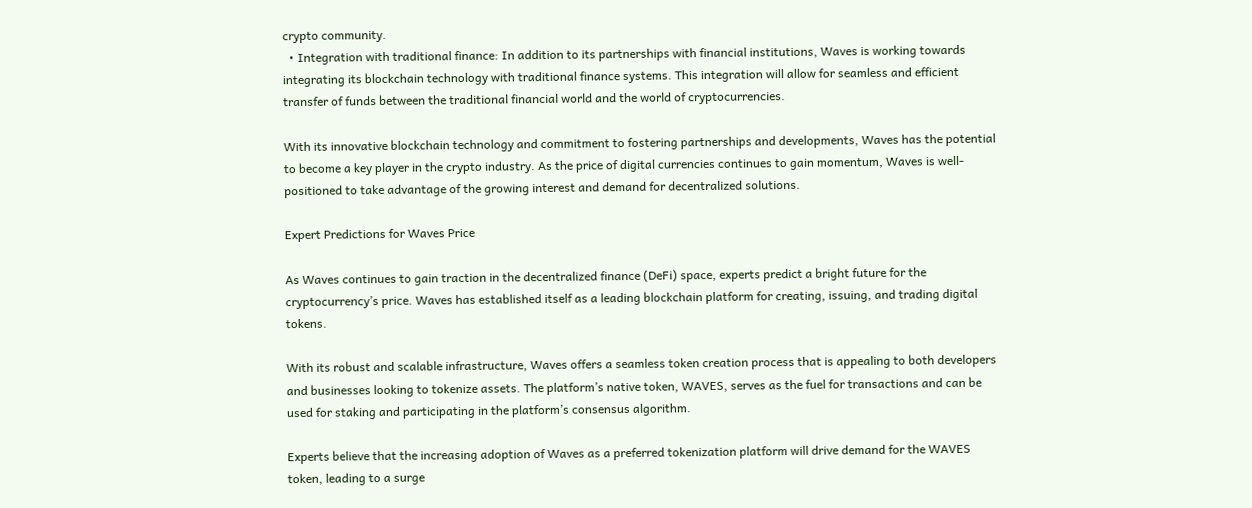crypto community.
  • Integration with traditional finance: In addition to its partnerships with financial institutions, Waves is working towards integrating its blockchain technology with traditional finance systems. This integration will allow for seamless and efficient transfer of funds between the traditional financial world and the world of cryptocurrencies.

With its innovative blockchain technology and commitment to fostering partnerships and developments, Waves has the potential to become a key player in the crypto industry. As the price of digital currencies continues to gain momentum, Waves is well-positioned to take advantage of the growing interest and demand for decentralized solutions.

Expert Predictions for Waves Price

As Waves continues to gain traction in the decentralized finance (DeFi) space, experts predict a bright future for the cryptocurrency’s price. Waves has established itself as a leading blockchain platform for creating, issuing, and trading digital tokens.

With its robust and scalable infrastructure, Waves offers a seamless token creation process that is appealing to both developers and businesses looking to tokenize assets. The platform’s native token, WAVES, serves as the fuel for transactions and can be used for staking and participating in the platform’s consensus algorithm.

Experts believe that the increasing adoption of Waves as a preferred tokenization platform will drive demand for the WAVES token, leading to a surge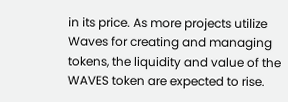in its price. As more projects utilize Waves for creating and managing tokens, the liquidity and value of the WAVES token are expected to rise.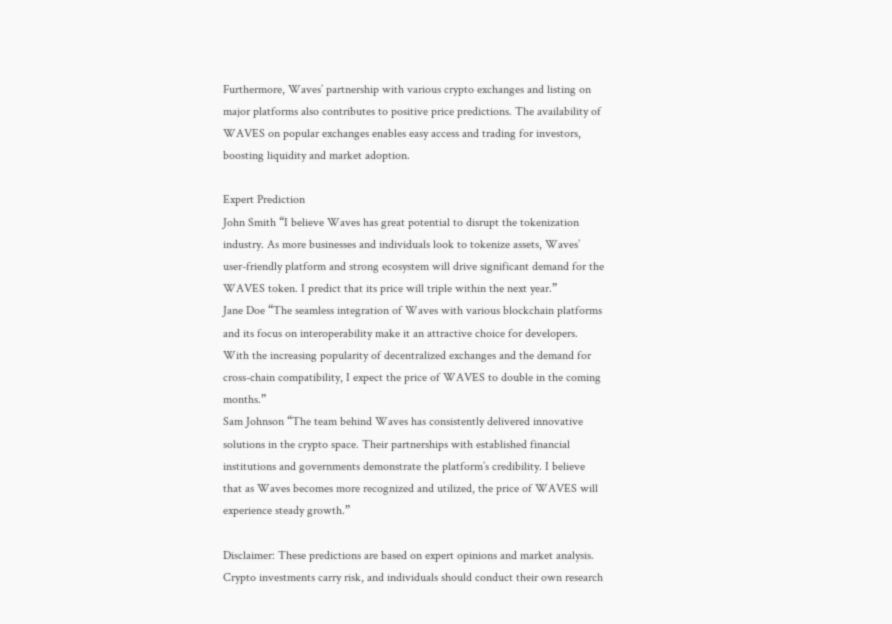Furthermore, Waves’ partnership with various crypto exchanges and listing on major platforms also contributes to positive price predictions. The availability of WAVES on popular exchanges enables easy access and trading for investors, boosting liquidity and market adoption.

Expert Prediction
John Smith “I believe Waves has great potential to disrupt the tokenization industry. As more businesses and individuals look to tokenize assets, Waves’ user-friendly platform and strong ecosystem will drive significant demand for the WAVES token. I predict that its price will triple within the next year.”
Jane Doe “The seamless integration of Waves with various blockchain platforms and its focus on interoperability make it an attractive choice for developers. With the increasing popularity of decentralized exchanges and the demand for cross-chain compatibility, I expect the price of WAVES to double in the coming months.”
Sam Johnson “The team behind Waves has consistently delivered innovative solutions in the crypto space. Their partnerships with established financial institutions and governments demonstrate the platform’s credibility. I believe that as Waves becomes more recognized and utilized, the price of WAVES will experience steady growth.”

Disclaimer: These predictions are based on expert opinions and market analysis. Crypto investments carry risk, and individuals should conduct their own research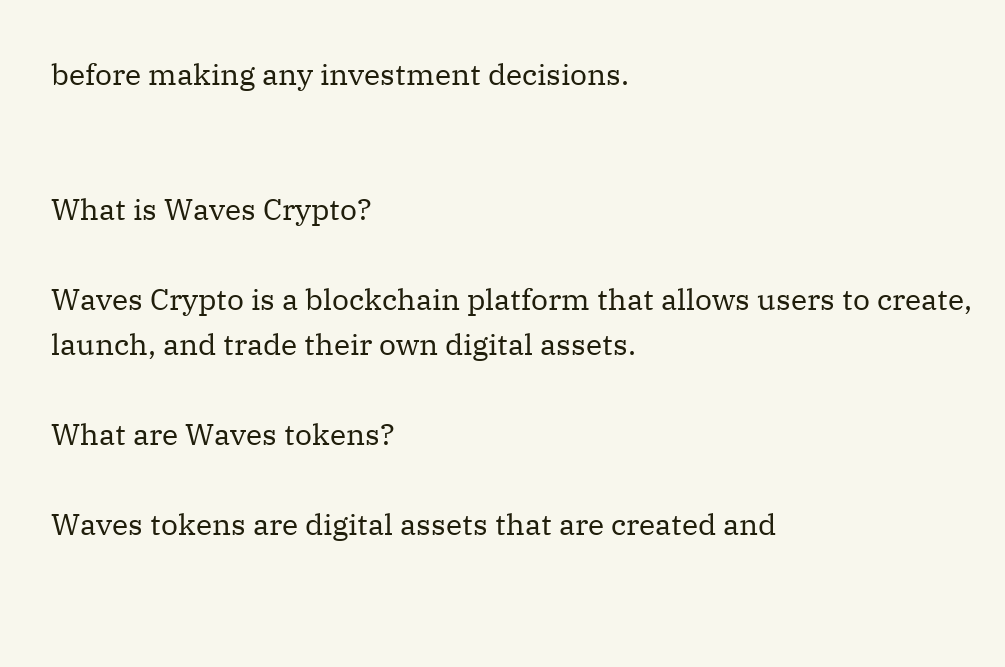before making any investment decisions.


What is Waves Crypto?

Waves Crypto is a blockchain platform that allows users to create, launch, and trade their own digital assets.

What are Waves tokens?

Waves tokens are digital assets that are created and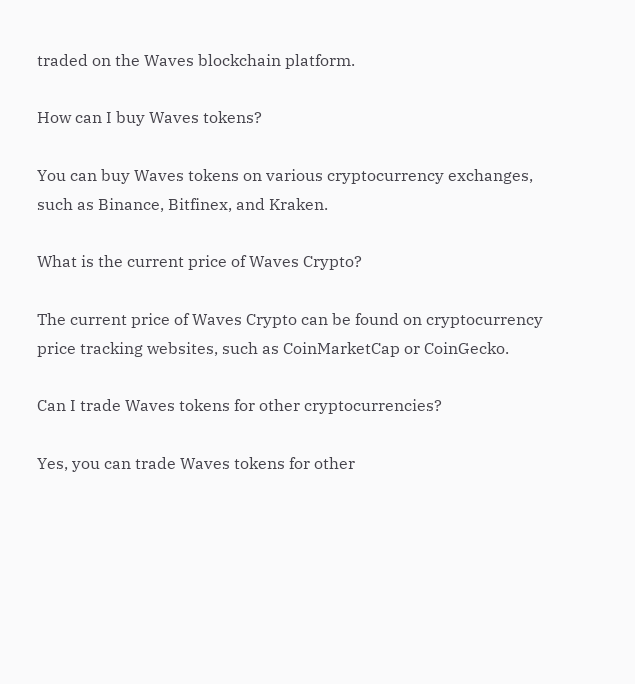traded on the Waves blockchain platform.

How can I buy Waves tokens?

You can buy Waves tokens on various cryptocurrency exchanges, such as Binance, Bitfinex, and Kraken.

What is the current price of Waves Crypto?

The current price of Waves Crypto can be found on cryptocurrency price tracking websites, such as CoinMarketCap or CoinGecko.

Can I trade Waves tokens for other cryptocurrencies?

Yes, you can trade Waves tokens for other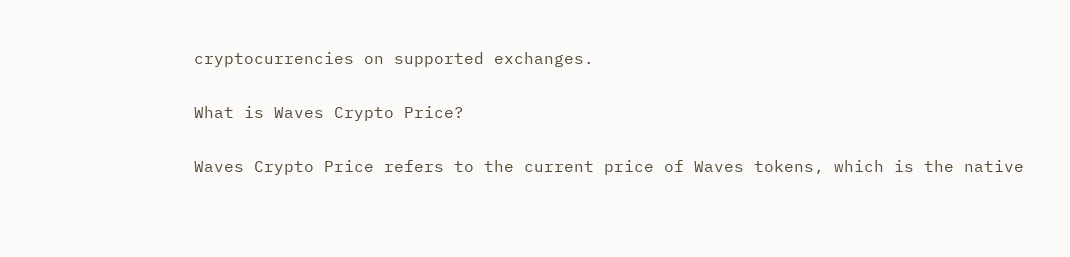cryptocurrencies on supported exchanges.

What is Waves Crypto Price?

Waves Crypto Price refers to the current price of Waves tokens, which is the native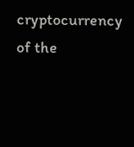cryptocurrency of the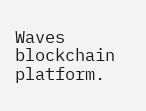Waves blockchain platform.